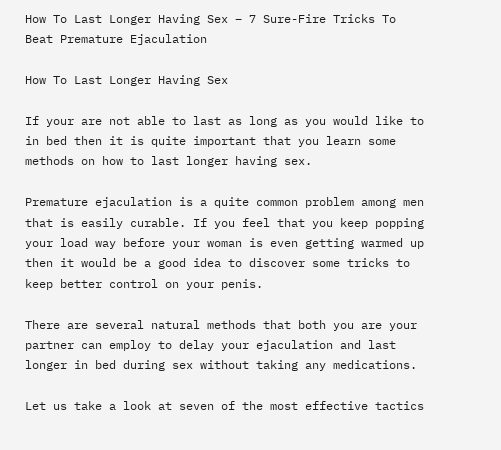How To Last Longer Having Sex – 7 Sure-Fire Tricks To Beat Premature Ejaculation

How To Last Longer Having Sex

If your are not able to last as long as you would like to in bed then it is quite important that you learn some methods on how to last longer having sex.

Premature ejaculation is a quite common problem among men that is easily curable. If you feel that you keep popping your load way before your woman is even getting warmed up then it would be a good idea to discover some tricks to keep better control on your penis.

There are several natural methods that both you are your partner can employ to delay your ejaculation and last longer in bed during sex without taking any medications.

Let us take a look at seven of the most effective tactics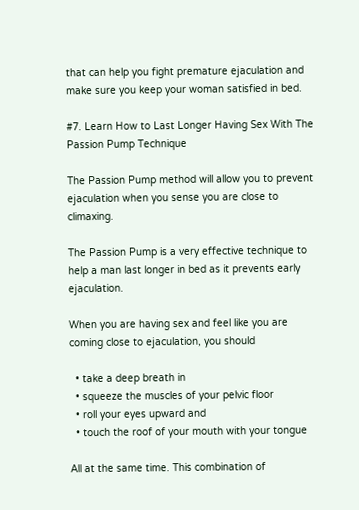that can help you fight premature ejaculation and make sure you keep your woman satisfied in bed.

#7. Learn How to Last Longer Having Sex With The Passion Pump Technique

The Passion Pump method will allow you to prevent ejaculation when you sense you are close to climaxing.

The Passion Pump is a very effective technique to help a man last longer in bed as it prevents early ejaculation.

When you are having sex and feel like you are coming close to ejaculation, you should

  • take a deep breath in
  • squeeze the muscles of your pelvic floor
  • roll your eyes upward and
  • touch the roof of your mouth with your tongue

All at the same time. This combination of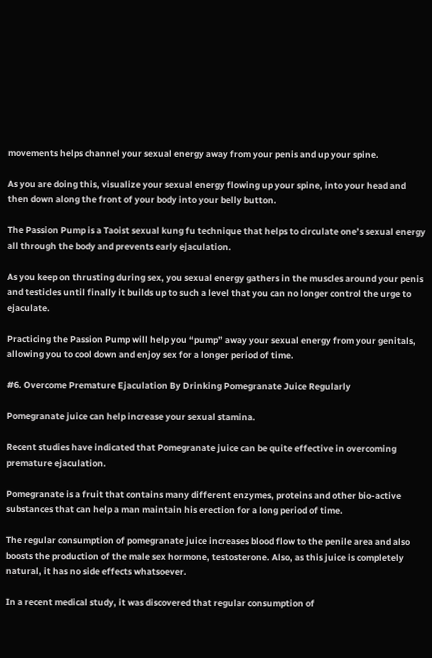movements helps channel your sexual energy away from your penis and up your spine.

As you are doing this, visualize your sexual energy flowing up your spine, into your head and then down along the front of your body into your belly button.

The Passion Pump is a Taoist sexual kung fu technique that helps to circulate one’s sexual energy all through the body and prevents early ejaculation.

As you keep on thrusting during sex, you sexual energy gathers in the muscles around your penis and testicles until finally it builds up to such a level that you can no longer control the urge to ejaculate.

Practicing the Passion Pump will help you “pump” away your sexual energy from your genitals, allowing you to cool down and enjoy sex for a longer period of time.

#6. Overcome Premature Ejaculation By Drinking Pomegranate Juice Regularly

Pomegranate juice can help increase your sexual stamina.

Recent studies have indicated that Pomegranate juice can be quite effective in overcoming premature ejaculation.

Pomegranate is a fruit that contains many different enzymes, proteins and other bio-active substances that can help a man maintain his erection for a long period of time.

The regular consumption of pomegranate juice increases blood flow to the penile area and also boosts the production of the male sex hormone, testosterone. Also, as this juice is completely natural, it has no side effects whatsoever.

In a recent medical study, it was discovered that regular consumption of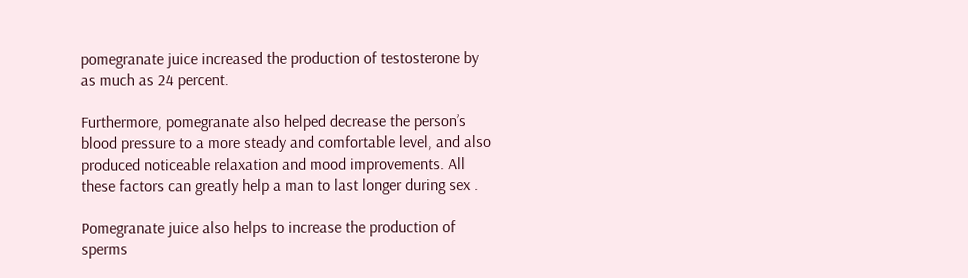pomegranate juice increased the production of testosterone by as much as 24 percent.

Furthermore, pomegranate also helped decrease the person’s blood pressure to a more steady and comfortable level, and also produced noticeable relaxation and mood improvements. All these factors can greatly help a man to last longer during sex .

Pomegranate juice also helps to increase the production of sperms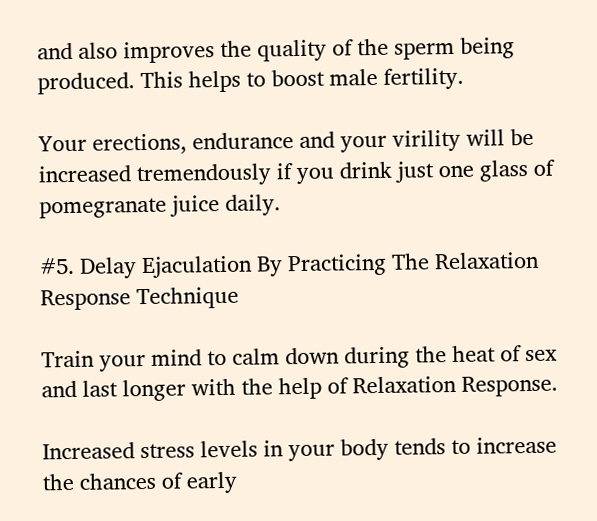and also improves the quality of the sperm being produced. This helps to boost male fertility.

Your erections, endurance and your virility will be increased tremendously if you drink just one glass of pomegranate juice daily.

#5. Delay Ejaculation By Practicing The Relaxation Response Technique

Train your mind to calm down during the heat of sex and last longer with the help of Relaxation Response.

Increased stress levels in your body tends to increase the chances of early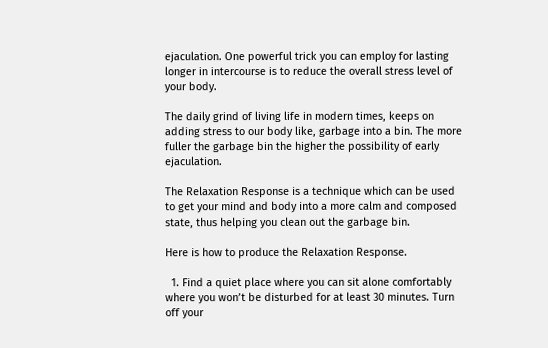ejaculation. One powerful trick you can employ for lasting longer in intercourse is to reduce the overall stress level of your body.

The daily grind of living life in modern times, keeps on adding stress to our body like, garbage into a bin. The more fuller the garbage bin the higher the possibility of early ejaculation.

The Relaxation Response is a technique which can be used to get your mind and body into a more calm and composed state, thus helping you clean out the garbage bin.

Here is how to produce the Relaxation Response.

  1. Find a quiet place where you can sit alone comfortably where you won’t be disturbed for at least 30 minutes. Turn off your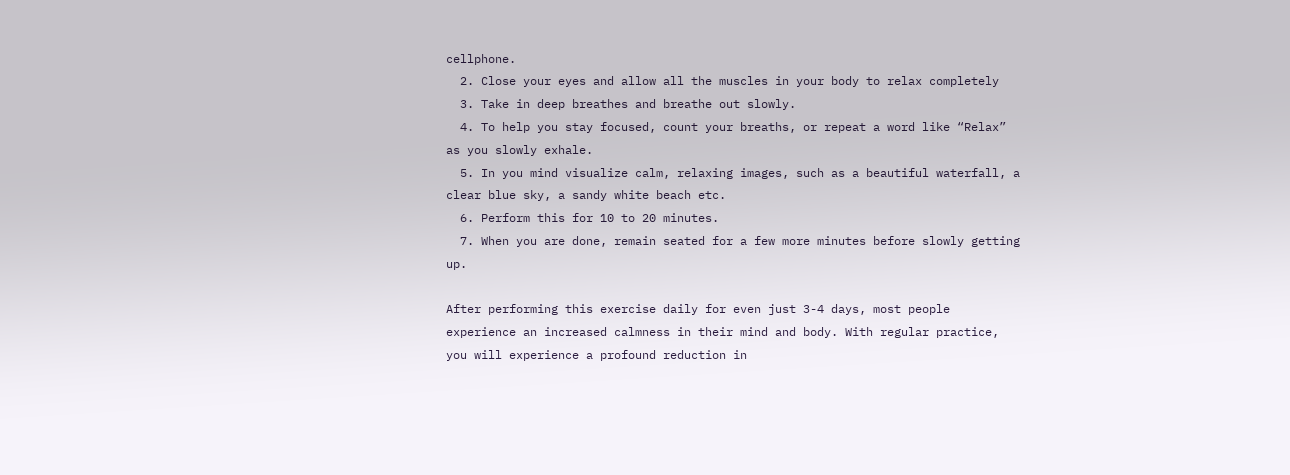cellphone.
  2. Close your eyes and allow all the muscles in your body to relax completely
  3. Take in deep breathes and breathe out slowly.
  4. To help you stay focused, count your breaths, or repeat a word like “Relax” as you slowly exhale.
  5. In you mind visualize calm, relaxing images, such as a beautiful waterfall, a clear blue sky, a sandy white beach etc.
  6. Perform this for 10 to 20 minutes.
  7. When you are done, remain seated for a few more minutes before slowly getting up.

After performing this exercise daily for even just 3-4 days, most people experience an increased calmness in their mind and body. With regular practice, you will experience a profound reduction in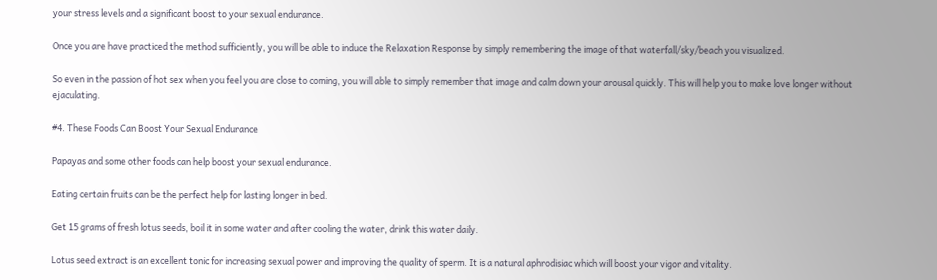your stress levels and a significant boost to your sexual endurance.

Once you are have practiced the method sufficiently, you will be able to induce the Relaxation Response by simply remembering the image of that waterfall/sky/beach you visualized.

So even in the passion of hot sex when you feel you are close to coming, you will able to simply remember that image and calm down your arousal quickly. This will help you to make love longer without ejaculating.

#4. These Foods Can Boost Your Sexual Endurance

Papayas and some other foods can help boost your sexual endurance.

Eating certain fruits can be the perfect help for lasting longer in bed.

Get 15 grams of fresh lotus seeds, boil it in some water and after cooling the water, drink this water daily.

Lotus seed extract is an excellent tonic for increasing sexual power and improving the quality of sperm. It is a natural aphrodisiac which will boost your vigor and vitality.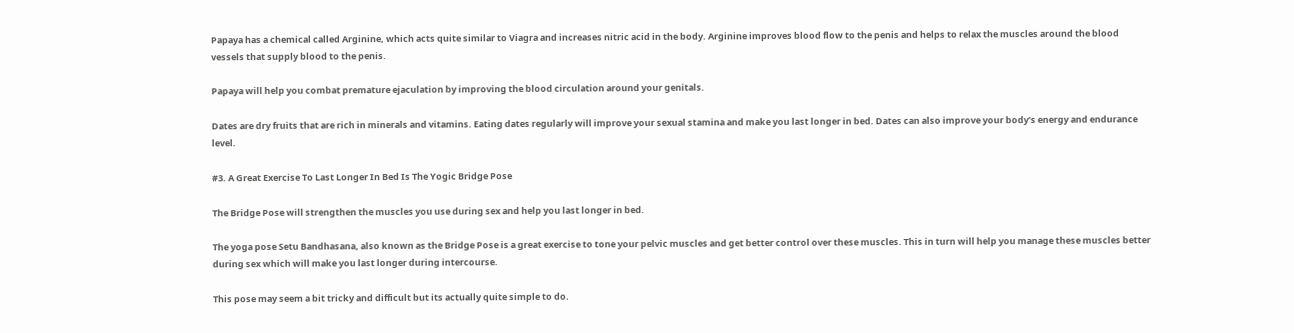Papaya has a chemical called Arginine, which acts quite similar to Viagra and increases nitric acid in the body. Arginine improves blood flow to the penis and helps to relax the muscles around the blood vessels that supply blood to the penis.

Papaya will help you combat premature ejaculation by improving the blood circulation around your genitals.

Dates are dry fruits that are rich in minerals and vitamins. Eating dates regularly will improve your sexual stamina and make you last longer in bed. Dates can also improve your body’s energy and endurance level.

#3. A Great Exercise To Last Longer In Bed Is The Yogic Bridge Pose

The Bridge Pose will strengthen the muscles you use during sex and help you last longer in bed.

The yoga pose Setu Bandhasana, also known as the Bridge Pose is a great exercise to tone your pelvic muscles and get better control over these muscles. This in turn will help you manage these muscles better during sex which will make you last longer during intercourse.

This pose may seem a bit tricky and difficult but its actually quite simple to do.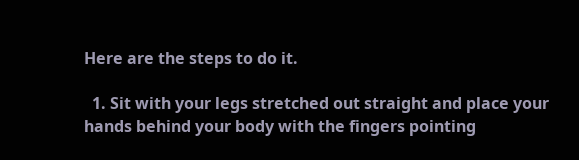Here are the steps to do it.

  1. Sit with your legs stretched out straight and place your hands behind your body with the fingers pointing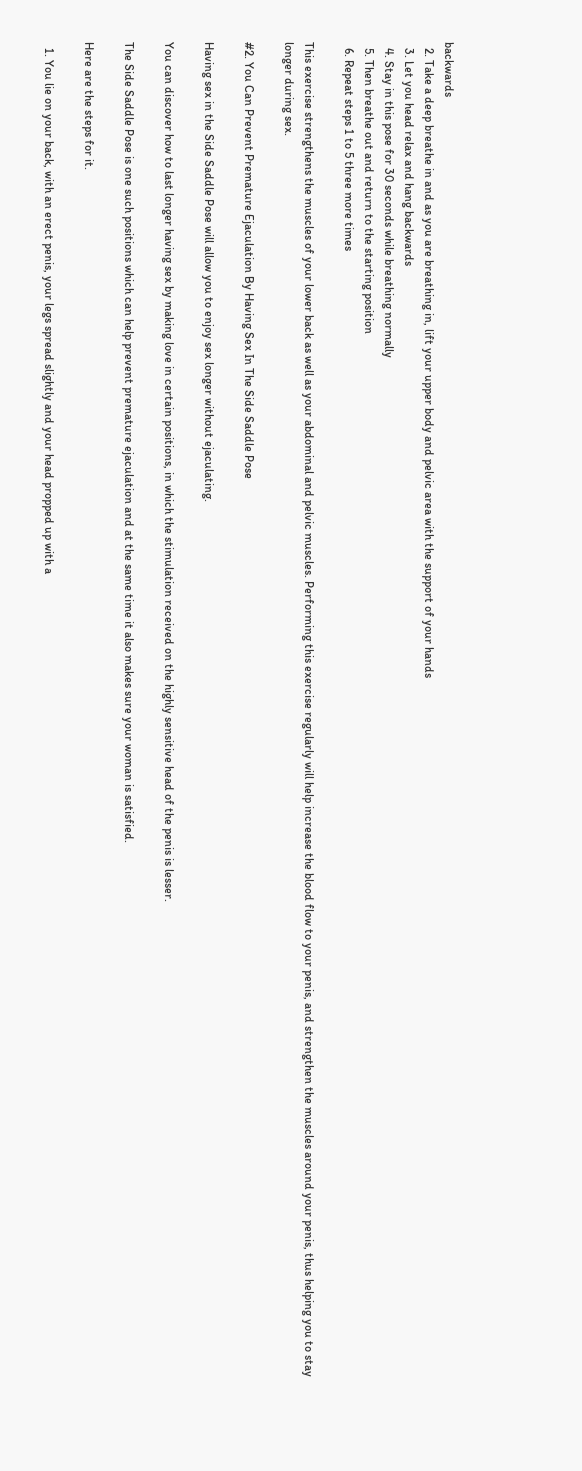backwards
  2. Take a deep breathe in and as you are breathing in, lift your upper body and pelvic area with the support of your hands
  3. Let you head relax and hang backwards
  4. Stay in this pose for 30 seconds while breathing normally
  5. Then breathe out and return to the starting position
  6. Repeat steps 1 to 5 three more times

This exercise strengthens the muscles of your lower back as well as your abdominal and pelvic muscles. Performing this exercise regularly will help increase the blood flow to your penis, and strengthen the muscles around your penis, thus helping you to stay longer during sex.

#2. You Can Prevent Premature Ejaculation By Having Sex In The Side Saddle Pose

Having sex in the Side Saddle Pose will allow you to enjoy sex longer without ejaculating.

You can discover how to last longer having sex by making love in certain positions, in which the stimulation received on the highly sensitive head of the penis is lesser.

The Side Saddle Pose is one such positions which can help prevent premature ejaculation and at the same time it also makes sure your woman is satisfied.

Here are the steps for it.

  1. You lie on your back, with an erect penis, your legs spread slightly and your head propped up with a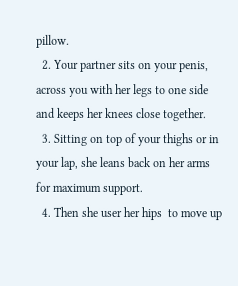pillow.
  2. Your partner sits on your penis, across you with her legs to one side and keeps her knees close together.
  3. Sitting on top of your thighs or in your lap, she leans back on her arms for maximum support.
  4. Then she user her hips  to move up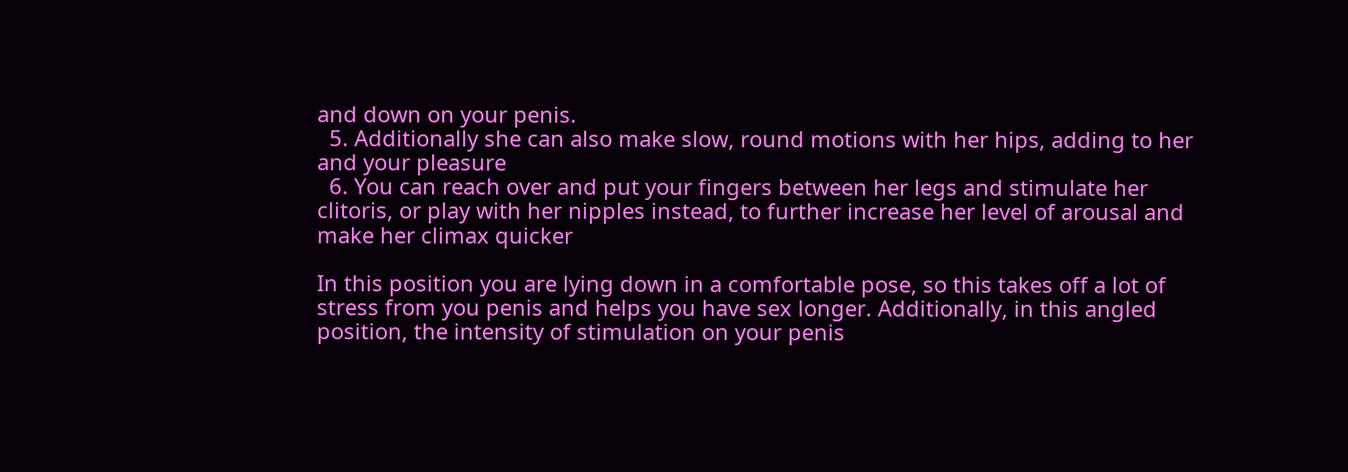and down on your penis.
  5. Additionally she can also make slow, round motions with her hips, adding to her and your pleasure
  6. You can reach over and put your fingers between her legs and stimulate her clitoris, or play with her nipples instead, to further increase her level of arousal and make her climax quicker

In this position you are lying down in a comfortable pose, so this takes off a lot of stress from you penis and helps you have sex longer. Additionally, in this angled position, the intensity of stimulation on your penis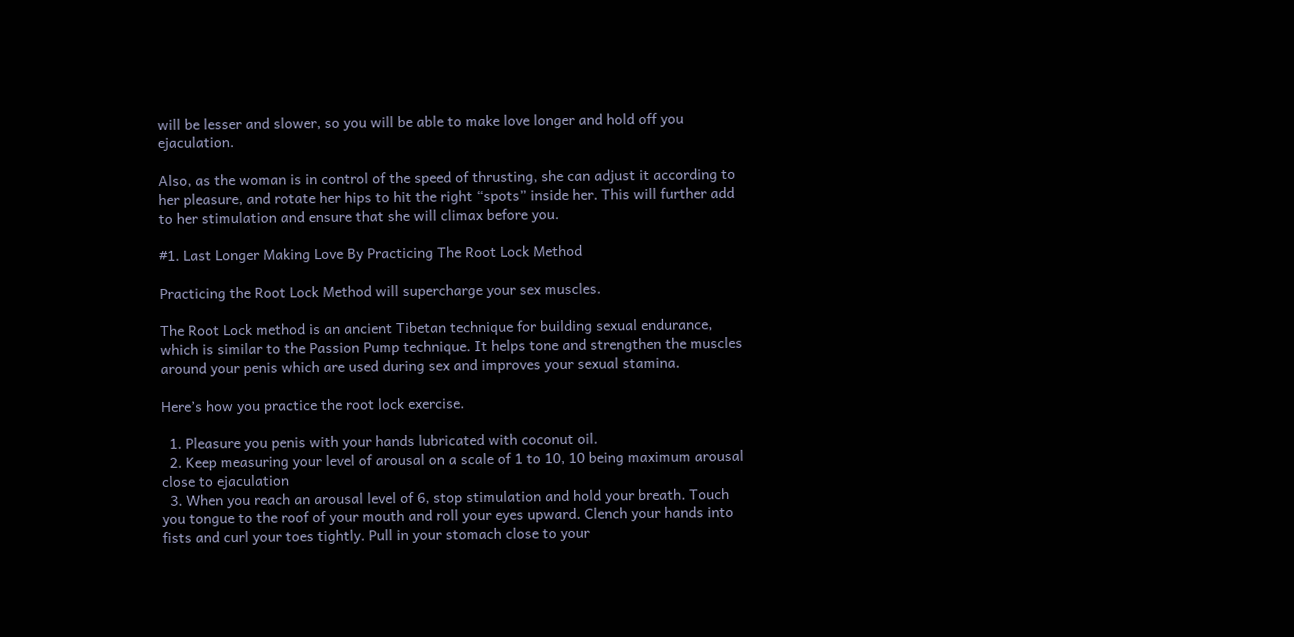will be lesser and slower, so you will be able to make love longer and hold off you ejaculation.

Also, as the woman is in control of the speed of thrusting, she can adjust it according to her pleasure, and rotate her hips to hit the right “spots” inside her. This will further add to her stimulation and ensure that she will climax before you.

#1. Last Longer Making Love By Practicing The Root Lock Method

Practicing the Root Lock Method will supercharge your sex muscles.

The Root Lock method is an ancient Tibetan technique for building sexual endurance, which is similar to the Passion Pump technique. It helps tone and strengthen the muscles around your penis which are used during sex and improves your sexual stamina.

Here’s how you practice the root lock exercise.

  1. Pleasure you penis with your hands lubricated with coconut oil.
  2. Keep measuring your level of arousal on a scale of 1 to 10, 10 being maximum arousal close to ejaculation
  3. When you reach an arousal level of 6, stop stimulation and hold your breath. Touch you tongue to the roof of your mouth and roll your eyes upward. Clench your hands into fists and curl your toes tightly. Pull in your stomach close to your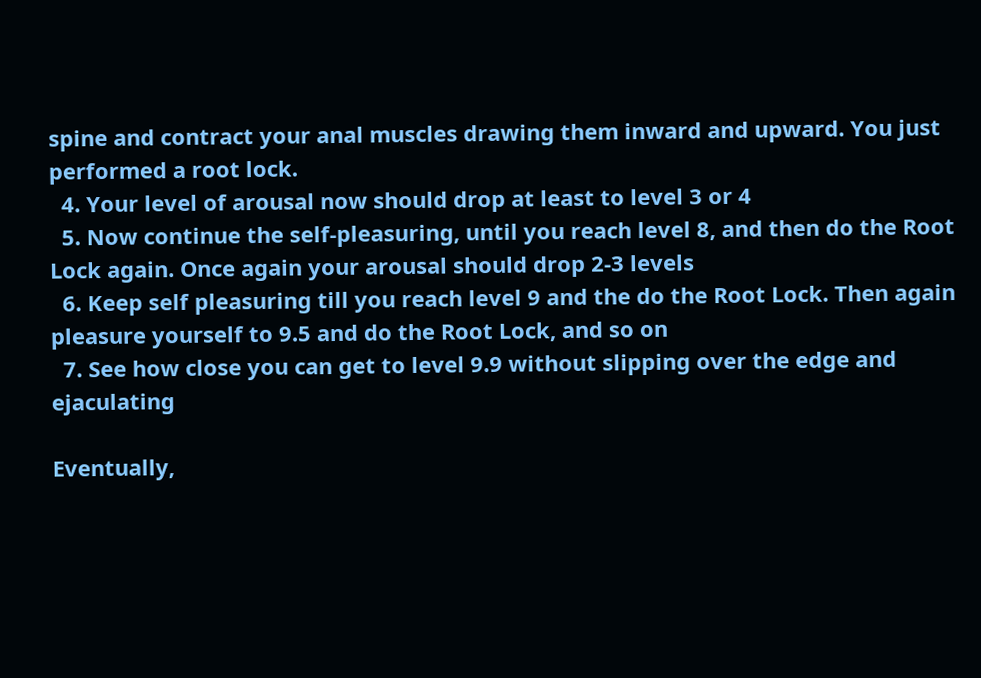spine and contract your anal muscles drawing them inward and upward. You just performed a root lock.
  4. Your level of arousal now should drop at least to level 3 or 4
  5. Now continue the self-pleasuring, until you reach level 8, and then do the Root Lock again. Once again your arousal should drop 2-3 levels
  6. Keep self pleasuring till you reach level 9 and the do the Root Lock. Then again pleasure yourself to 9.5 and do the Root Lock, and so on
  7. See how close you can get to level 9.9 without slipping over the edge and ejaculating

Eventually,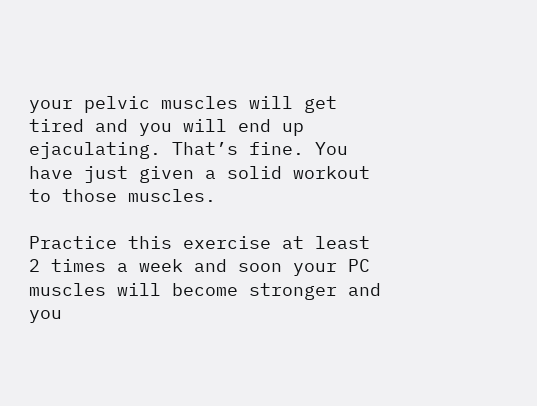your pelvic muscles will get tired and you will end up ejaculating. That’s fine. You have just given a solid workout to those muscles.

Practice this exercise at least 2 times a week and soon your PC muscles will become stronger and you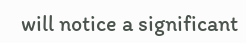will notice a significant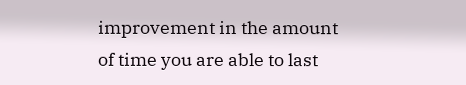improvement in the amount of time you are able to last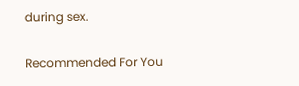during sex.

Recommended For You